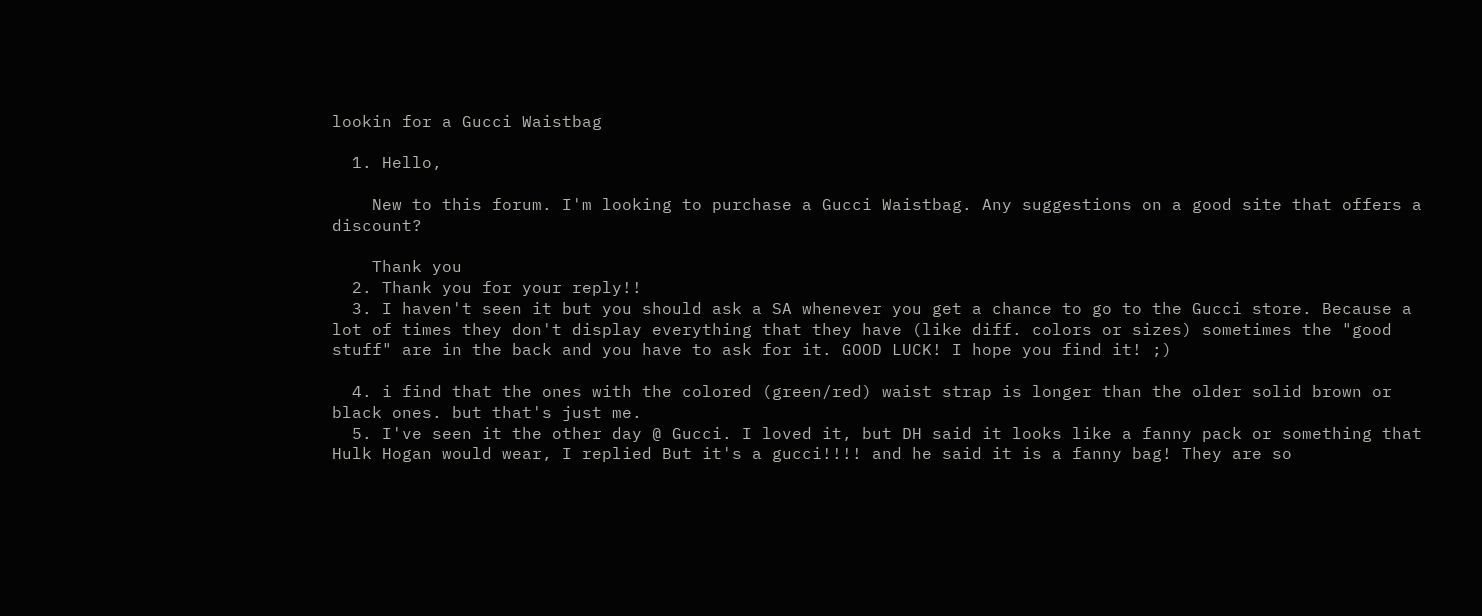lookin for a Gucci Waistbag

  1. Hello,

    New to this forum. I'm looking to purchase a Gucci Waistbag. Any suggestions on a good site that offers a discount?

    Thank you
  2. Thank you for your reply!!
  3. I haven't seen it but you should ask a SA whenever you get a chance to go to the Gucci store. Because a lot of times they don't display everything that they have (like diff. colors or sizes) sometimes the "good stuff" are in the back and you have to ask for it. GOOD LUCK! I hope you find it! ;)

  4. i find that the ones with the colored (green/red) waist strap is longer than the older solid brown or black ones. but that's just me.
  5. I've seen it the other day @ Gucci. I loved it, but DH said it looks like a fanny pack or something that Hulk Hogan would wear, I replied But it's a gucci!!!! and he said it is a fanny bag! They are so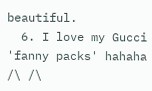beautiful.
  6. I love my Gucci 'fanny packs' hahaha /\ /\